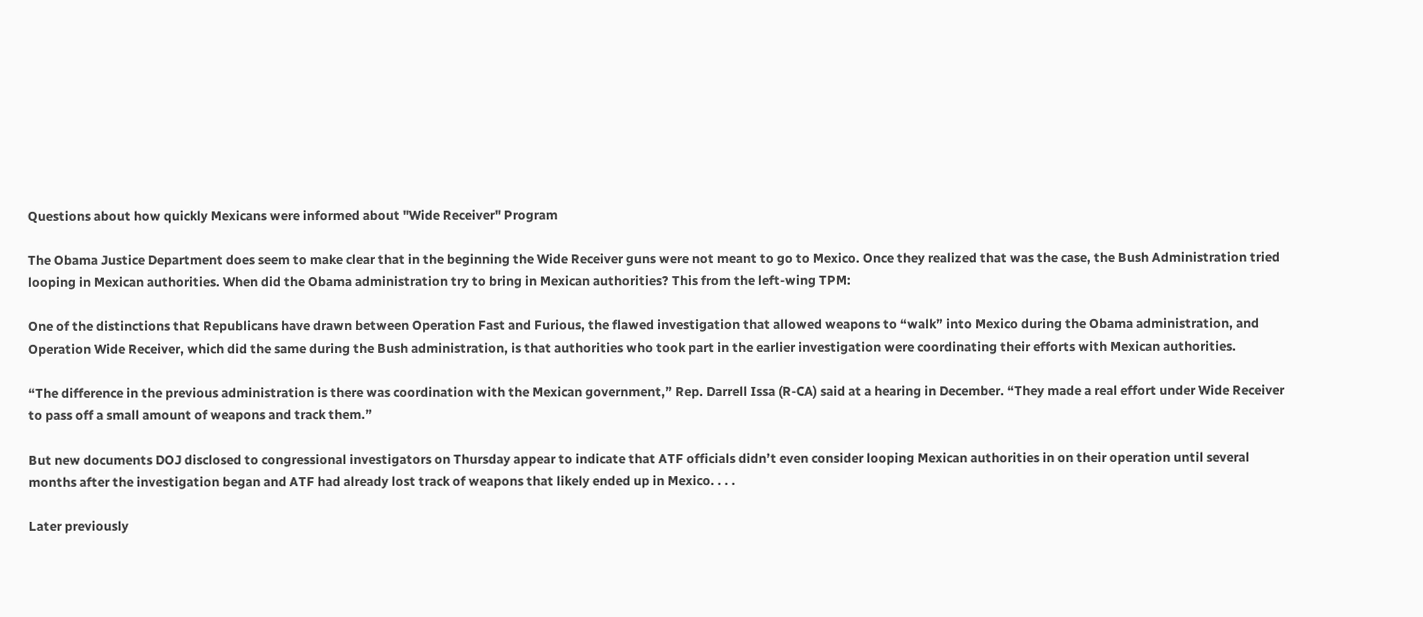Questions about how quickly Mexicans were informed about "Wide Receiver" Program

The Obama Justice Department does seem to make clear that in the beginning the Wide Receiver guns were not meant to go to Mexico. Once they realized that was the case, the Bush Administration tried looping in Mexican authorities. When did the Obama administration try to bring in Mexican authorities? This from the left-wing TPM:

One of the distinctions that Republicans have drawn between Operation Fast and Furious, the flawed investigation that allowed weapons to “walk” into Mexico during the Obama administration, and Operation Wide Receiver, which did the same during the Bush administration, is that authorities who took part in the earlier investigation were coordinating their efforts with Mexican authorities.

“The difference in the previous administration is there was coordination with the Mexican government,” Rep. Darrell Issa (R-CA) said at a hearing in December. “They made a real effort under Wide Receiver to pass off a small amount of weapons and track them.”

But new documents DOJ disclosed to congressional investigators on Thursday appear to indicate that ATF officials didn’t even consider looping Mexican authorities in on their operation until several months after the investigation began and ATF had already lost track of weapons that likely ended up in Mexico. . . .

Later previously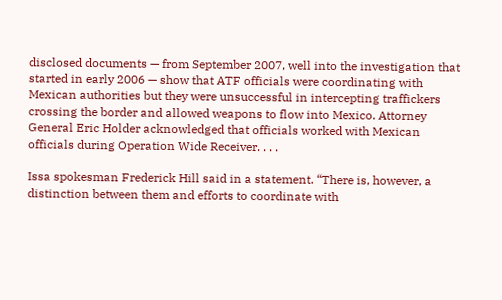disclosed documents — from September 2007, well into the investigation that started in early 2006 — show that ATF officials were coordinating with Mexican authorities but they were unsuccessful in intercepting traffickers crossing the border and allowed weapons to flow into Mexico. Attorney General Eric Holder acknowledged that officials worked with Mexican officials during Operation Wide Receiver. . . .

Issa spokesman Frederick Hill said in a statement. “There is, however, a distinction between them and efforts to coordinate with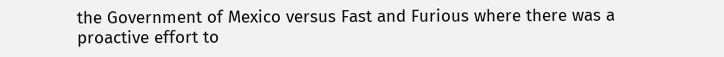the Government of Mexico versus Fast and Furious where there was a proactive effort to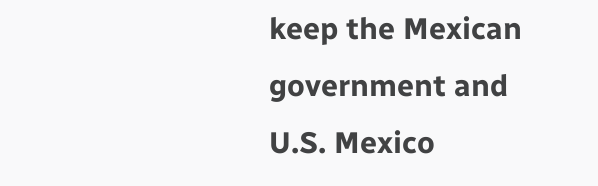keep the Mexican government and U.S. Mexico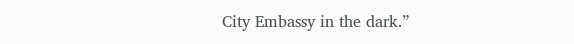City Embassy in the dark.”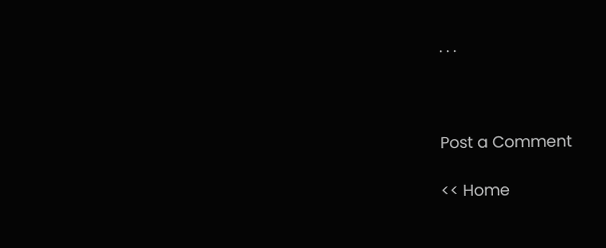. . .



Post a Comment

<< Home